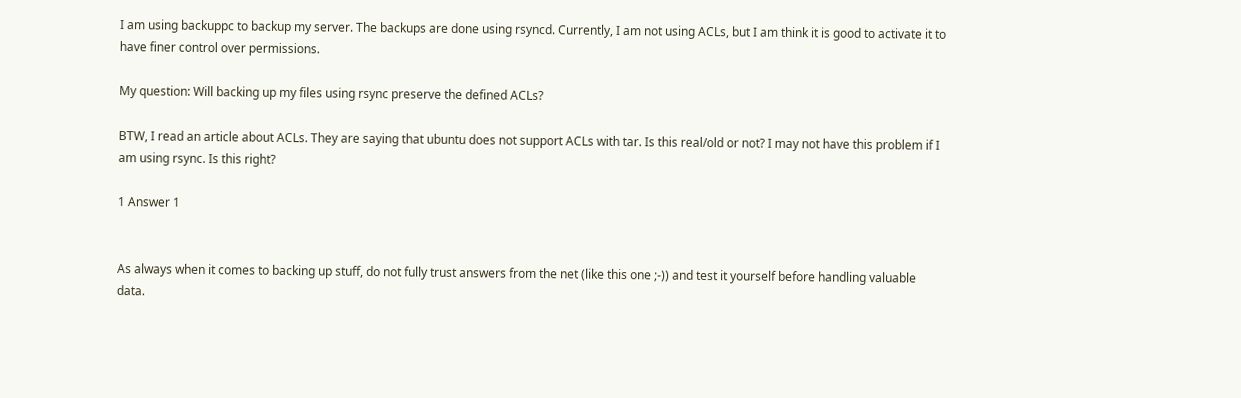I am using backuppc to backup my server. The backups are done using rsyncd. Currently, I am not using ACLs, but I am think it is good to activate it to have finer control over permissions.

My question: Will backing up my files using rsync preserve the defined ACLs?

BTW, I read an article about ACLs. They are saying that ubuntu does not support ACLs with tar. Is this real/old or not? I may not have this problem if I am using rsync. Is this right?

1 Answer 1


As always when it comes to backing up stuff, do not fully trust answers from the net (like this one ;-)) and test it yourself before handling valuable data.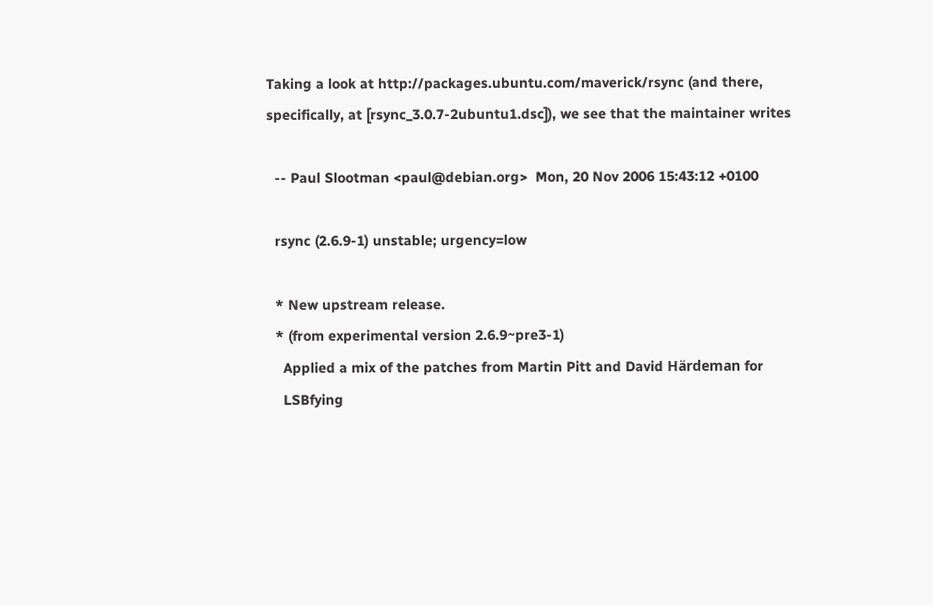Taking a look at http://packages.ubuntu.com/maverick/rsync (and there, specifically, at [rsync_3.0.7-2ubuntu1.dsc]), we see that the maintainer writes

  -- Paul Slootman <paul@debian.org>  Mon, 20 Nov 2006 15:43:12 +0100

  rsync (2.6.9-1) unstable; urgency=low

  * New upstream release.
  * (from experimental version 2.6.9~pre3-1)
    Applied a mix of the patches from Martin Pitt and David Härdeman for
    LSBfying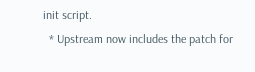init script.
  * Upstream now includes the patch for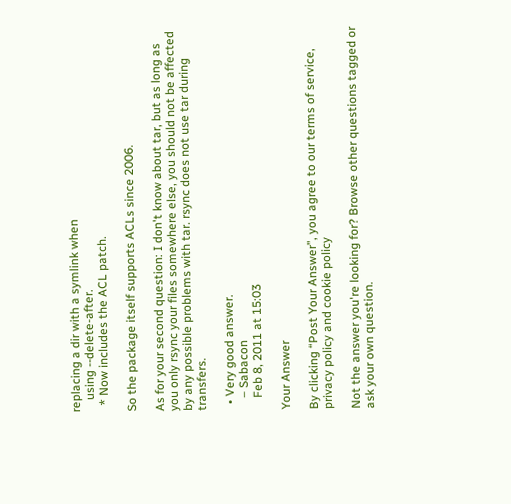replacing a dir with a symlink when
    using --delete-after.
  * Now includes the ACL patch.

So the package itself supports ACLs since 2006.

As for your second question: I don't know about tar, but as long as you only rsync your files somewhere else, you should not be affected by any possible problems with tar. rsync does not use tar during transfers.

  • Very good answer.
    – Sabacon
    Feb 8, 2011 at 15:03

Your Answer

By clicking “Post Your Answer”, you agree to our terms of service, privacy policy and cookie policy

Not the answer you're looking for? Browse other questions tagged or ask your own question.